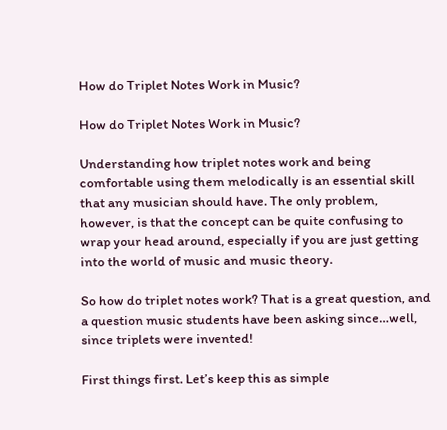How do Triplet Notes Work in Music?

How do Triplet Notes Work in Music?

Understanding how triplet notes work and being comfortable using them melodically is an essential skill that any musician should have. The only problem, however, is that the concept can be quite confusing to wrap your head around, especially if you are just getting into the world of music and music theory.

So how do triplet notes work? That is a great question, and a question music students have been asking since…well, since triplets were invented!

First things first. Let’s keep this as simple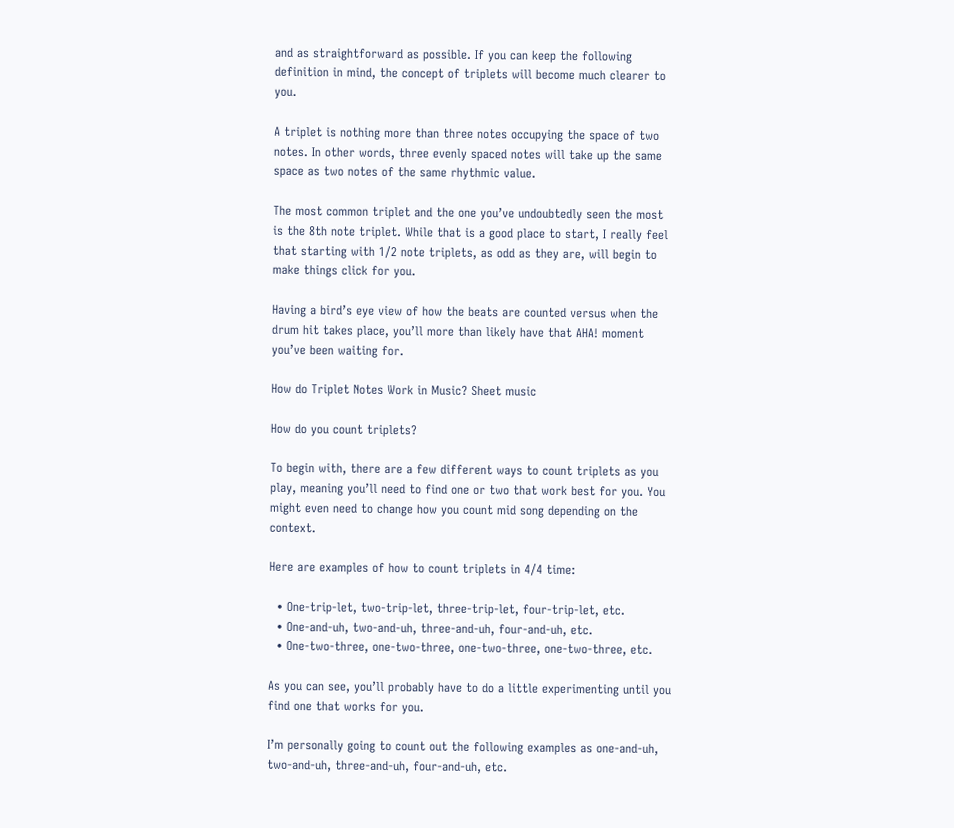and as straightforward as possible. If you can keep the following definition in mind, the concept of triplets will become much clearer to you.

A triplet is nothing more than three notes occupying the space of two notes. In other words, three evenly spaced notes will take up the same space as two notes of the same rhythmic value.

The most common triplet and the one you’ve undoubtedly seen the most is the 8th note triplet. While that is a good place to start, I really feel that starting with 1/2 note triplets, as odd as they are, will begin to make things click for you.

Having a bird’s eye view of how the beats are counted versus when the drum hit takes place, you’ll more than likely have that AHA! moment you’ve been waiting for.

How do Triplet Notes Work in Music? Sheet music

How do you count triplets?

To begin with, there are a few different ways to count triplets as you play, meaning you’ll need to find one or two that work best for you. You might even need to change how you count mid song depending on the context.

Here are examples of how to count triplets in 4/4 time:

  • One-trip-let, two-trip-let, three-trip-let, four-trip-let, etc.
  • One-and-uh, two-and-uh, three-and-uh, four-and-uh, etc.
  • One-two-three, one-two-three, one-two-three, one-two-three, etc.

As you can see, you’ll probably have to do a little experimenting until you find one that works for you.

I’m personally going to count out the following examples as one-and-uh, two-and-uh, three-and-uh, four-and-uh, etc.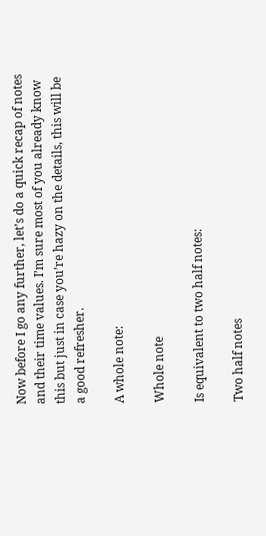Now before I go any further, let’s do a quick recap of notes and their time values. I’m sure most of you already know this but just in case you’re hazy on the details, this will be a good refresher.

A whole note:

Whole note

Is equivalent to two half notes:

Two half notes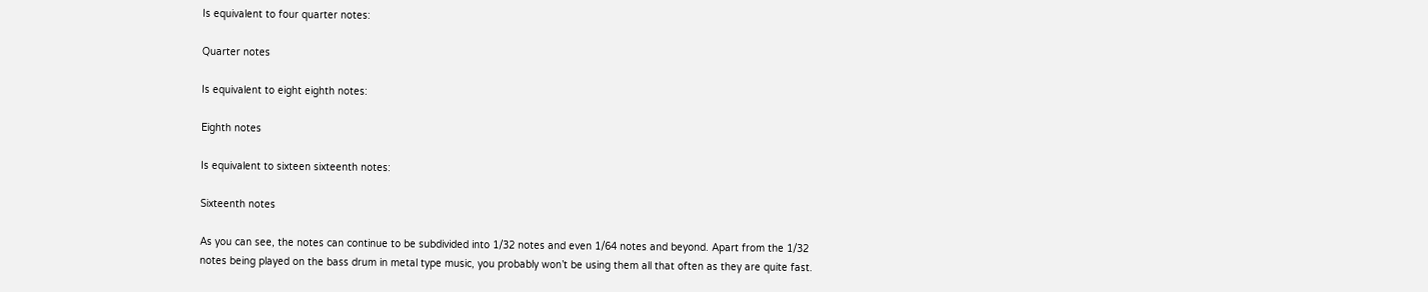Is equivalent to four quarter notes:

Quarter notes

Is equivalent to eight eighth notes:

Eighth notes

Is equivalent to sixteen sixteenth notes:

Sixteenth notes

As you can see, the notes can continue to be subdivided into 1/32 notes and even 1/64 notes and beyond. Apart from the 1/32 notes being played on the bass drum in metal type music, you probably won’t be using them all that often as they are quite fast.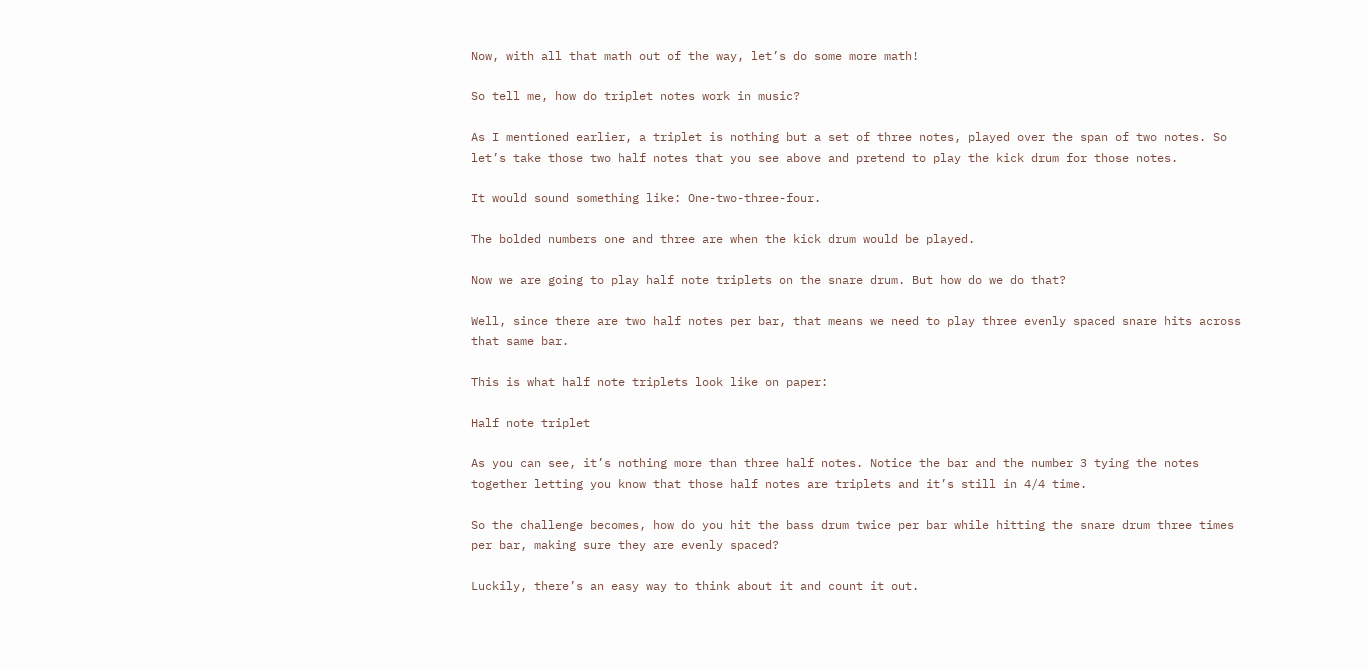Now, with all that math out of the way, let’s do some more math!

So tell me, how do triplet notes work in music?

As I mentioned earlier, a triplet is nothing but a set of three notes, played over the span of two notes. So let’s take those two half notes that you see above and pretend to play the kick drum for those notes.

It would sound something like: One-two-three-four.

The bolded numbers one and three are when the kick drum would be played.

Now we are going to play half note triplets on the snare drum. But how do we do that?

Well, since there are two half notes per bar, that means we need to play three evenly spaced snare hits across that same bar.

This is what half note triplets look like on paper:

Half note triplet

As you can see, it’s nothing more than three half notes. Notice the bar and the number 3 tying the notes together letting you know that those half notes are triplets and it’s still in 4/4 time.

So the challenge becomes, how do you hit the bass drum twice per bar while hitting the snare drum three times per bar, making sure they are evenly spaced?

Luckily, there’s an easy way to think about it and count it out.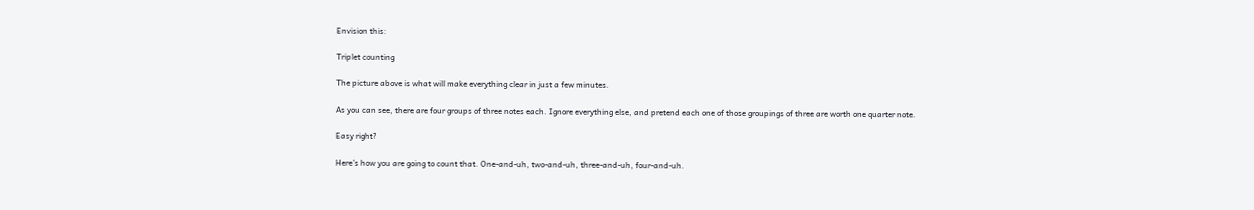Envision this:

Triplet counting

The picture above is what will make everything clear in just a few minutes.

As you can see, there are four groups of three notes each. Ignore everything else, and pretend each one of those groupings of three are worth one quarter note.

Easy right?

Here’s how you are going to count that. One-and-uh, two-and-uh, three-and-uh, four-and-uh.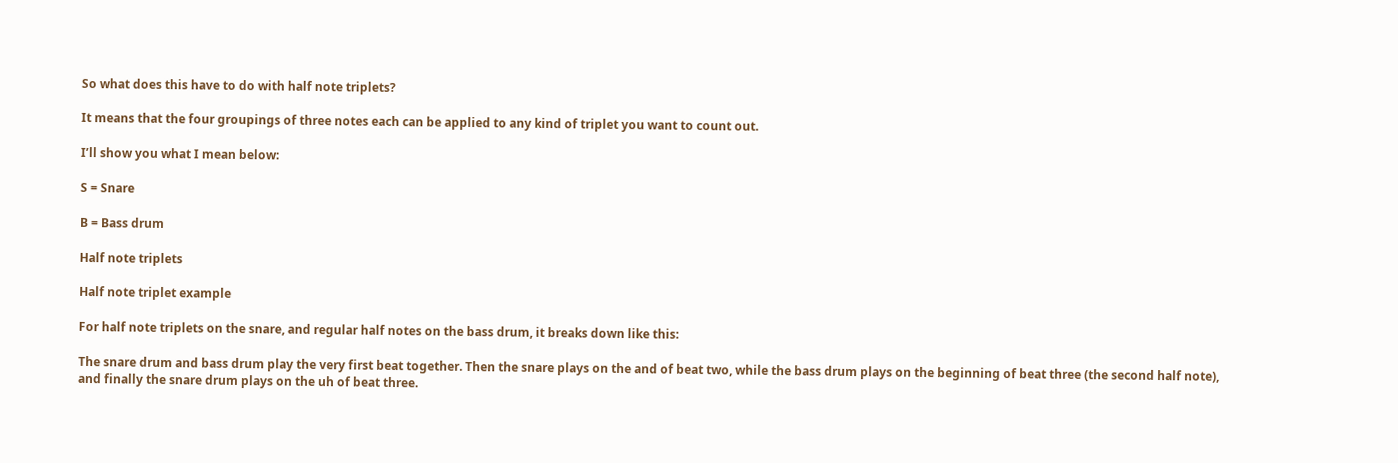So what does this have to do with half note triplets?

It means that the four groupings of three notes each can be applied to any kind of triplet you want to count out.

I’ll show you what I mean below:

S = Snare

B = Bass drum

Half note triplets

Half note triplet example

For half note triplets on the snare, and regular half notes on the bass drum, it breaks down like this:

The snare drum and bass drum play the very first beat together. Then the snare plays on the and of beat two, while the bass drum plays on the beginning of beat three (the second half note), and finally the snare drum plays on the uh of beat three.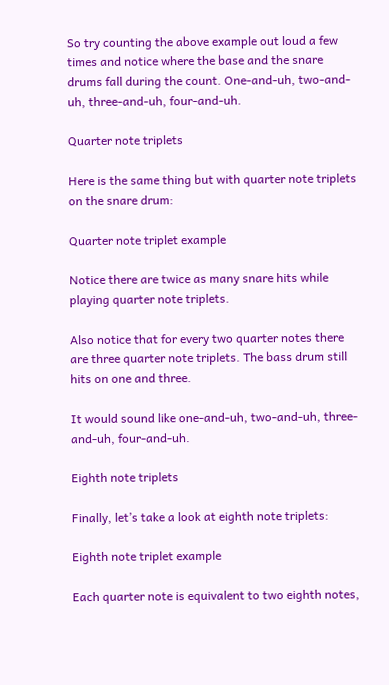So try counting the above example out loud a few times and notice where the base and the snare drums fall during the count. One-and-uh, two-and-uh, three-and-uh, four-and-uh.

Quarter note triplets

Here is the same thing but with quarter note triplets on the snare drum:

Quarter note triplet example

Notice there are twice as many snare hits while playing quarter note triplets.

Also notice that for every two quarter notes there are three quarter note triplets. The bass drum still hits on one and three.

It would sound like one-and-uh, two-and-uh, three-and-uh, four-and-uh.

Eighth note triplets

Finally, let’s take a look at eighth note triplets:

Eighth note triplet example

Each quarter note is equivalent to two eighth notes,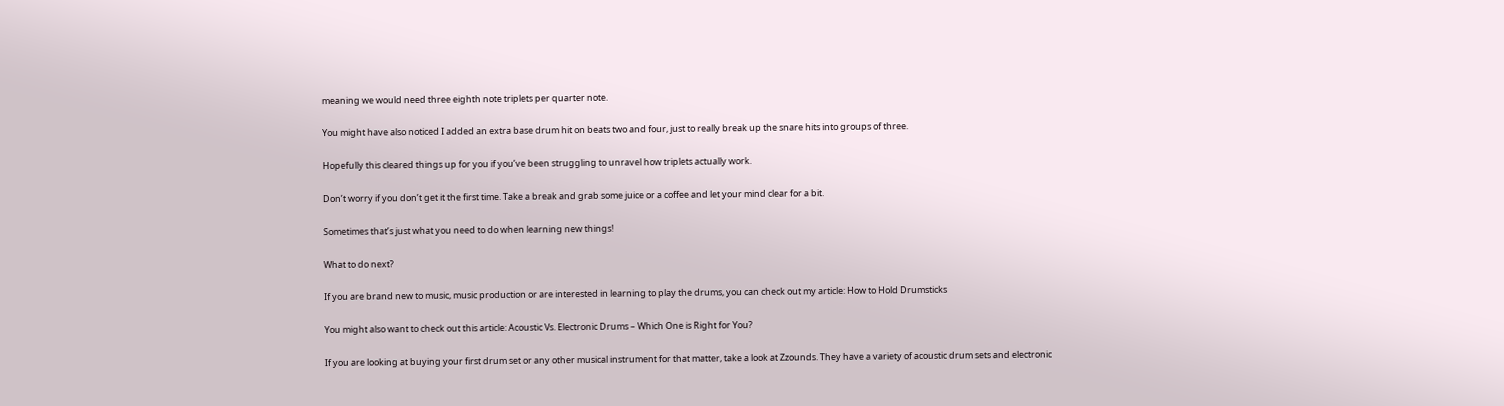meaning we would need three eighth note triplets per quarter note.

You might have also noticed I added an extra base drum hit on beats two and four, just to really break up the snare hits into groups of three.

Hopefully this cleared things up for you if you’ve been struggling to unravel how triplets actually work.

Don’t worry if you don’t get it the first time. Take a break and grab some juice or a coffee and let your mind clear for a bit.

Sometimes that’s just what you need to do when learning new things!

What to do next?

If you are brand new to music, music production or are interested in learning to play the drums, you can check out my article: How to Hold Drumsticks

You might also want to check out this article: Acoustic Vs. Electronic Drums – Which One is Right for You?

If you are looking at buying your first drum set or any other musical instrument for that matter, take a look at Zzounds. They have a variety of acoustic drum sets and electronic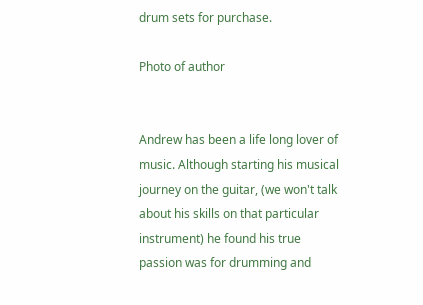drum sets for purchase.

Photo of author


Andrew has been a life long lover of music. Although starting his musical journey on the guitar, (we won't talk about his skills on that particular instrument) he found his true passion was for drumming and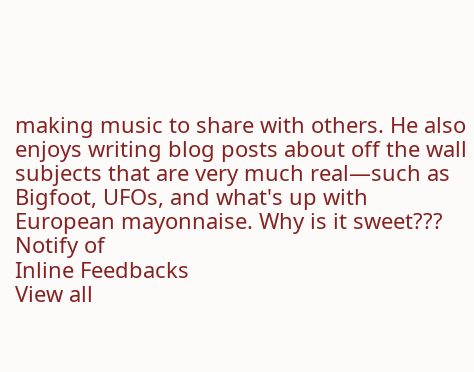making music to share with others. He also enjoys writing blog posts about off the wall subjects that are very much real—such as Bigfoot, UFOs, and what's up with European mayonnaise. Why is it sweet???
Notify of
Inline Feedbacks
View all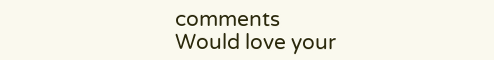comments
Would love your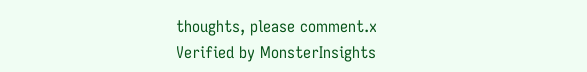thoughts, please comment.x
Verified by MonsterInsights